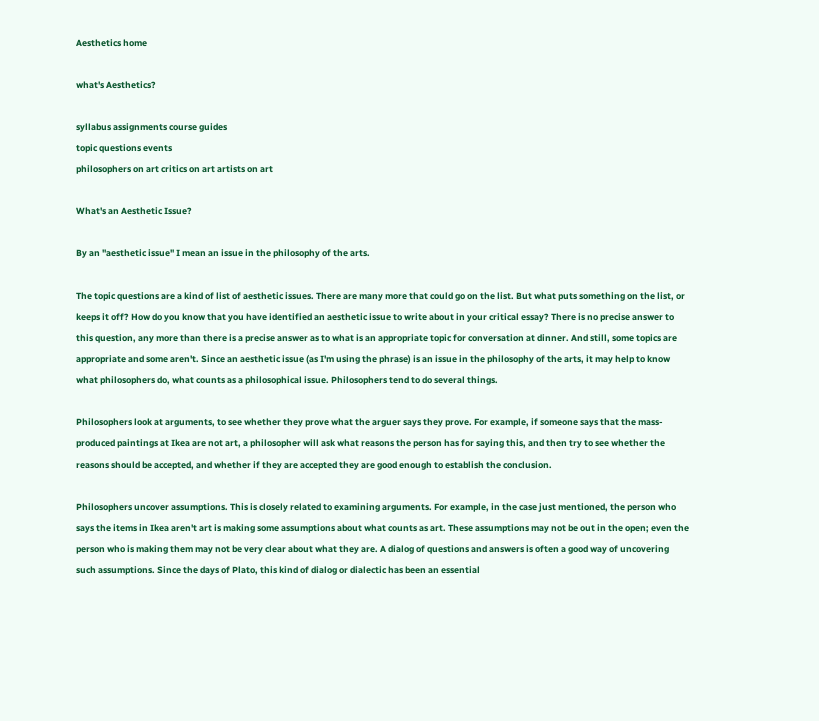Aesthetics home

what's Aesthetics?

syllabus assignments course guides
topic questions events
philosophers on art critics on art artists on art

What's an Aesthetic Issue?

By an "aesthetic issue" I mean an issue in the philosophy of the arts.

The topic questions are a kind of list of aesthetic issues. There are many more that could go on the list. But what puts something on the list, or keeps it off? How do you know that you have identified an aesthetic issue to write about in your critical essay? There is no precise answer to this question, any more than there is a precise answer as to what is an appropriate topic for conversation at dinner. And still, some topics are appropriate and some aren't. Since an aesthetic issue (as I'm using the phrase) is an issue in the philosophy of the arts, it may help to know what philosophers do, what counts as a philosophical issue. Philosophers tend to do several things.

Philosophers look at arguments, to see whether they prove what the arguer says they prove. For example, if someone says that the mass-produced paintings at Ikea are not art, a philosopher will ask what reasons the person has for saying this, and then try to see whether the reasons should be accepted, and whether if they are accepted they are good enough to establish the conclusion.

Philosophers uncover assumptions. This is closely related to examining arguments. For example, in the case just mentioned, the person who says the items in Ikea aren't art is making some assumptions about what counts as art. These assumptions may not be out in the open; even the person who is making them may not be very clear about what they are. A dialog of questions and answers is often a good way of uncovering such assumptions. Since the days of Plato, this kind of dialog or dialectic has been an essential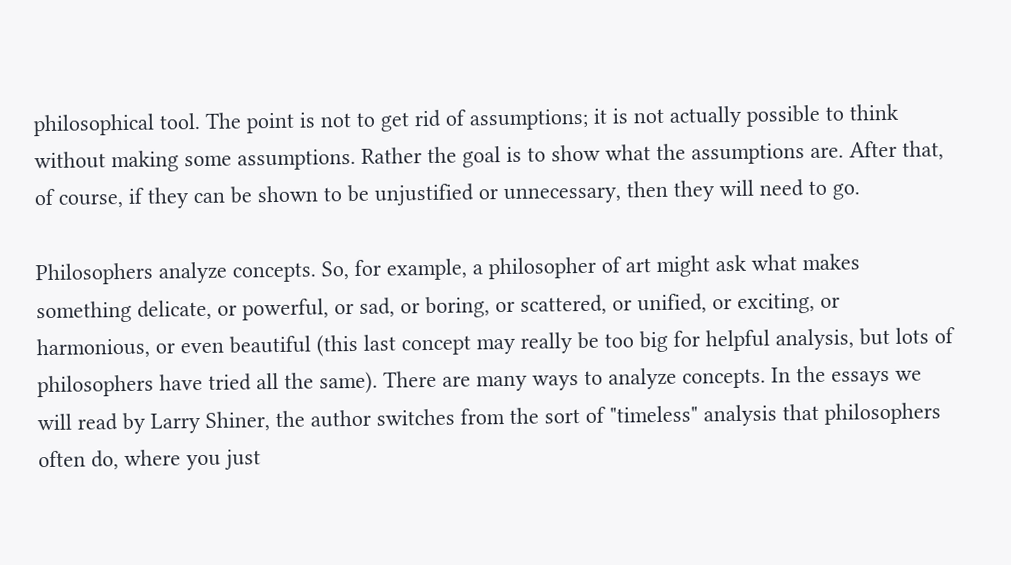philosophical tool. The point is not to get rid of assumptions; it is not actually possible to think without making some assumptions. Rather the goal is to show what the assumptions are. After that, of course, if they can be shown to be unjustified or unnecessary, then they will need to go.

Philosophers analyze concepts. So, for example, a philosopher of art might ask what makes something delicate, or powerful, or sad, or boring, or scattered, or unified, or exciting, or harmonious, or even beautiful (this last concept may really be too big for helpful analysis, but lots of philosophers have tried all the same). There are many ways to analyze concepts. In the essays we will read by Larry Shiner, the author switches from the sort of "timeless" analysis that philosophers often do, where you just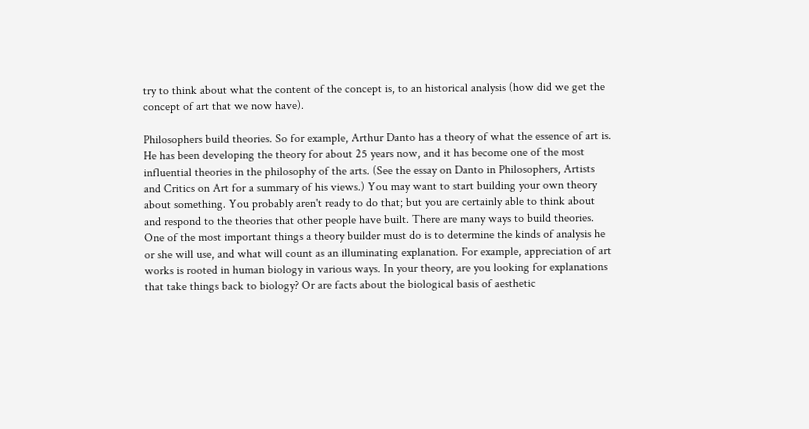try to think about what the content of the concept is, to an historical analysis (how did we get the concept of art that we now have).

Philosophers build theories. So for example, Arthur Danto has a theory of what the essence of art is. He has been developing the theory for about 25 years now, and it has become one of the most influential theories in the philosophy of the arts. (See the essay on Danto in Philosophers, Artists and Critics on Art for a summary of his views.) You may want to start building your own theory about something. You probably aren't ready to do that; but you are certainly able to think about and respond to the theories that other people have built. There are many ways to build theories. One of the most important things a theory builder must do is to determine the kinds of analysis he or she will use, and what will count as an illuminating explanation. For example, appreciation of art works is rooted in human biology in various ways. In your theory, are you looking for explanations that take things back to biology? Or are facts about the biological basis of aesthetic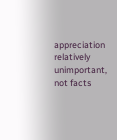appreciation relatively unimportant, not facts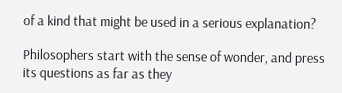of a kind that might be used in a serious explanation?

Philosophers start with the sense of wonder, and press its questions as far as they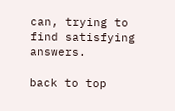can, trying to find satisfying answers.

back to top